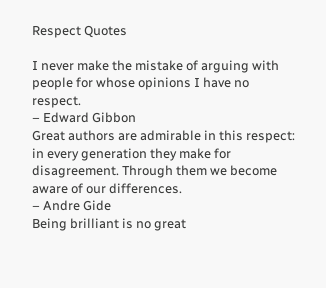Respect Quotes

I never make the mistake of arguing with people for whose opinions I have no respect.
– Edward Gibbon
Great authors are admirable in this respect: in every generation they make for disagreement. Through them we become aware of our differences.
– Andre Gide
Being brilliant is no great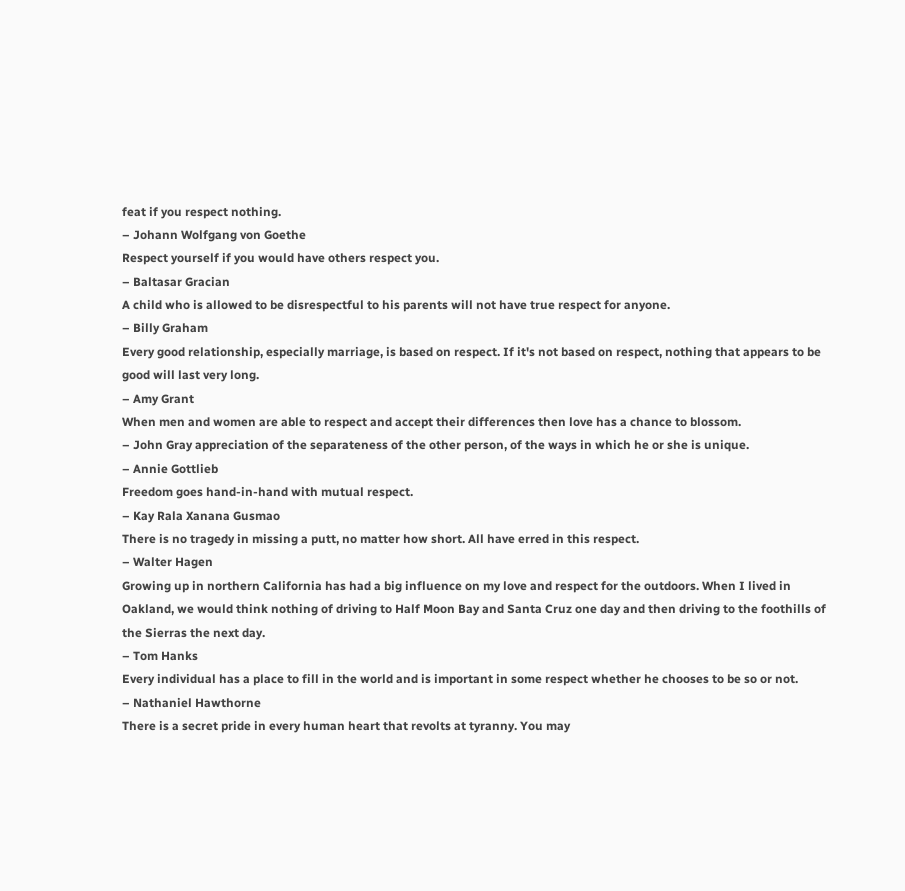feat if you respect nothing.
– Johann Wolfgang von Goethe
Respect yourself if you would have others respect you.
– Baltasar Gracian
A child who is allowed to be disrespectful to his parents will not have true respect for anyone.
– Billy Graham
Every good relationship, especially marriage, is based on respect. If it's not based on respect, nothing that appears to be good will last very long.
– Amy Grant
When men and women are able to respect and accept their differences then love has a chance to blossom.
– John Gray appreciation of the separateness of the other person, of the ways in which he or she is unique.
– Annie Gottlieb
Freedom goes hand-in-hand with mutual respect.
– Kay Rala Xanana Gusmao
There is no tragedy in missing a putt, no matter how short. All have erred in this respect.
– Walter Hagen
Growing up in northern California has had a big influence on my love and respect for the outdoors. When I lived in Oakland, we would think nothing of driving to Half Moon Bay and Santa Cruz one day and then driving to the foothills of the Sierras the next day.
– Tom Hanks
Every individual has a place to fill in the world and is important in some respect whether he chooses to be so or not.
– Nathaniel Hawthorne
There is a secret pride in every human heart that revolts at tyranny. You may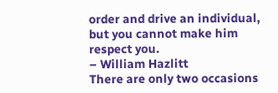order and drive an individual, but you cannot make him respect you.
– William Hazlitt
There are only two occasions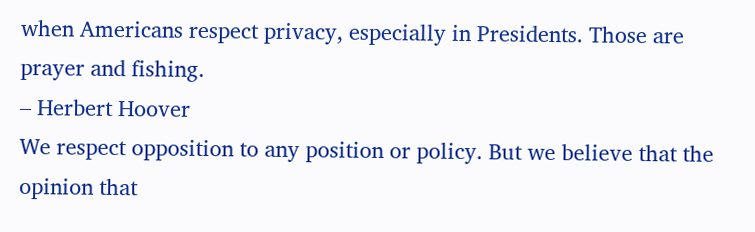when Americans respect privacy, especially in Presidents. Those are prayer and fishing.
– Herbert Hoover
We respect opposition to any position or policy. But we believe that the opinion that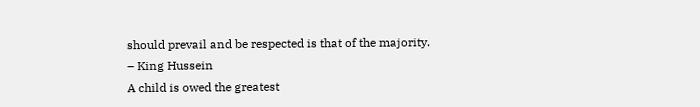should prevail and be respected is that of the majority.
– King Hussein
A child is owed the greatest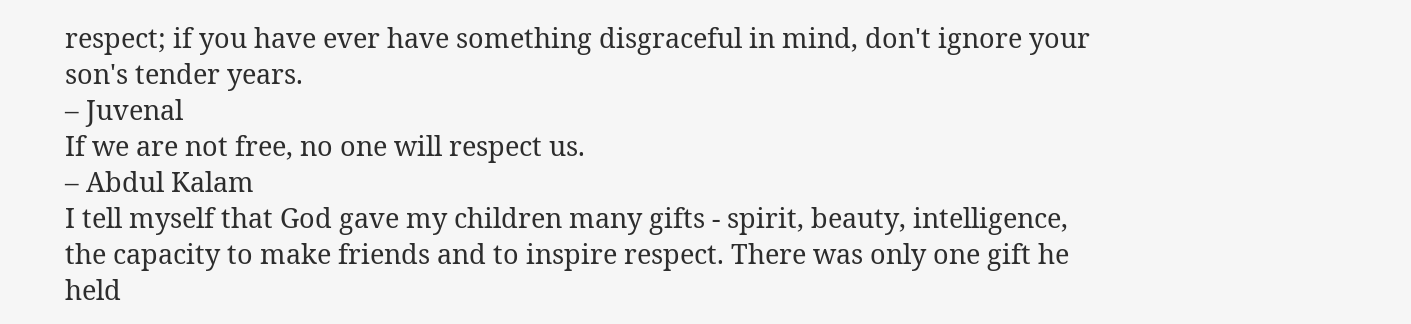respect; if you have ever have something disgraceful in mind, don't ignore your son's tender years.
– Juvenal
If we are not free, no one will respect us.
– Abdul Kalam
I tell myself that God gave my children many gifts - spirit, beauty, intelligence, the capacity to make friends and to inspire respect. There was only one gift he held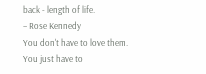back - length of life.
– Rose Kennedy
You don't have to love them. You just have to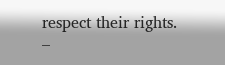respect their rights.
–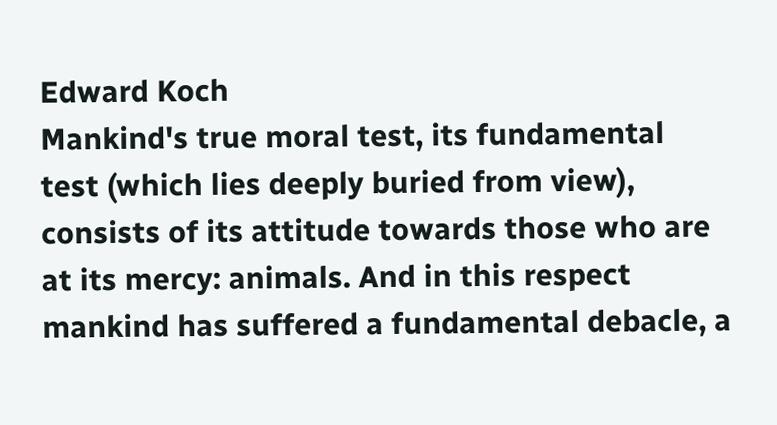Edward Koch
Mankind's true moral test, its fundamental test (which lies deeply buried from view), consists of its attitude towards those who are at its mercy: animals. And in this respect mankind has suffered a fundamental debacle, a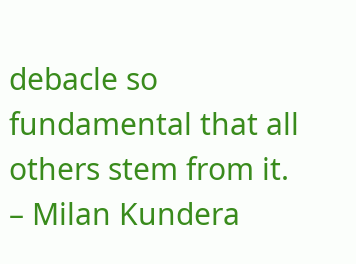debacle so fundamental that all others stem from it.
– Milan Kundera